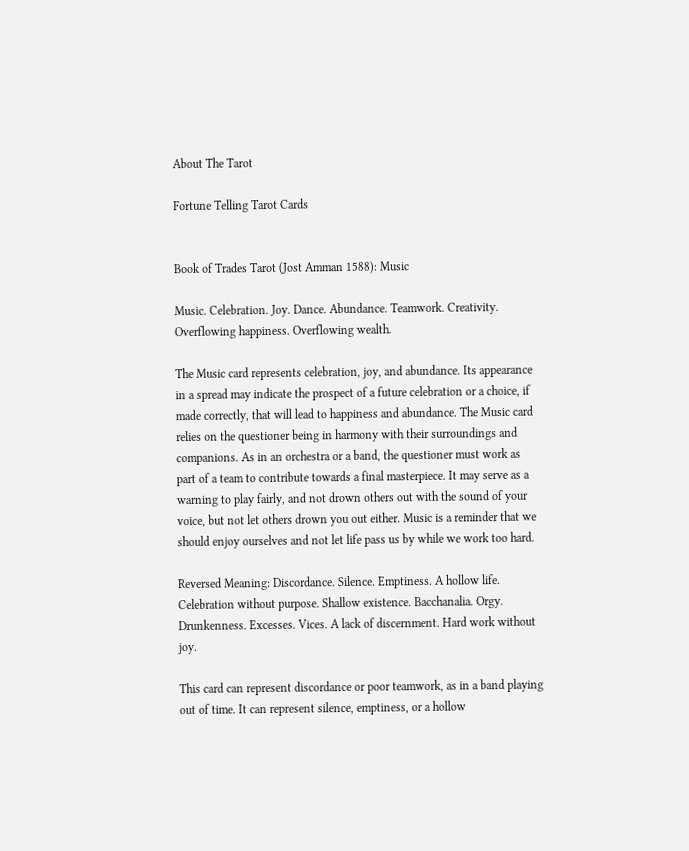About The Tarot

Fortune Telling Tarot Cards


Book of Trades Tarot (Jost Amman 1588): Music

Music. Celebration. Joy. Dance. Abundance. Teamwork. Creativity. Overflowing happiness. Overflowing wealth.

The Music card represents celebration, joy, and abundance. Its appearance in a spread may indicate the prospect of a future celebration or a choice, if made correctly, that will lead to happiness and abundance. The Music card relies on the questioner being in harmony with their surroundings and companions. As in an orchestra or a band, the questioner must work as part of a team to contribute towards a final masterpiece. It may serve as a warning to play fairly, and not drown others out with the sound of your voice, but not let others drown you out either. Music is a reminder that we should enjoy ourselves and not let life pass us by while we work too hard.

Reversed Meaning: Discordance. Silence. Emptiness. A hollow life. Celebration without purpose. Shallow existence. Bacchanalia. Orgy. Drunkenness. Excesses. Vices. A lack of discernment. Hard work without joy.

This card can represent discordance or poor teamwork, as in a band playing out of time. It can represent silence, emptiness, or a hollow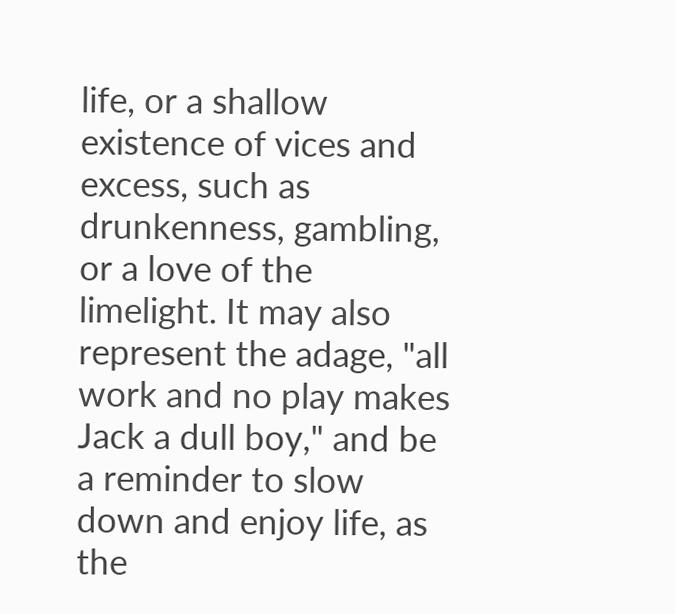life, or a shallow existence of vices and excess, such as drunkenness, gambling, or a love of the limelight. It may also represent the adage, "all work and no play makes Jack a dull boy," and be a reminder to slow down and enjoy life, as the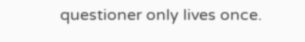questioner only lives once.